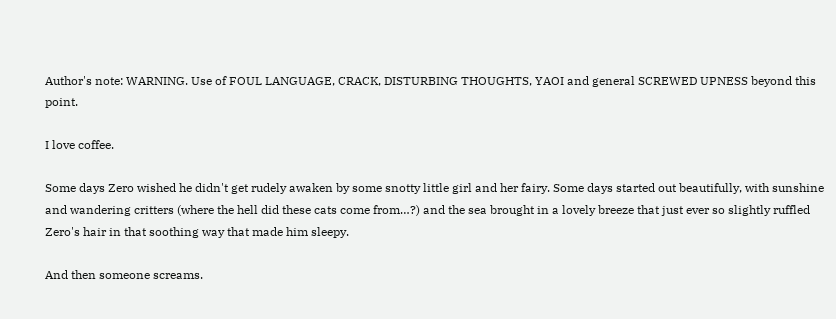Author's note: WARNING. Use of FOUL LANGUAGE, CRACK, DISTURBING THOUGHTS, YAOI and general SCREWED UPNESS beyond this point.

I love coffee.

Some days Zero wished he didn't get rudely awaken by some snotty little girl and her fairy. Some days started out beautifully, with sunshine and wandering critters (where the hell did these cats come from…?) and the sea brought in a lovely breeze that just ever so slightly ruffled Zero's hair in that soothing way that made him sleepy.

And then someone screams.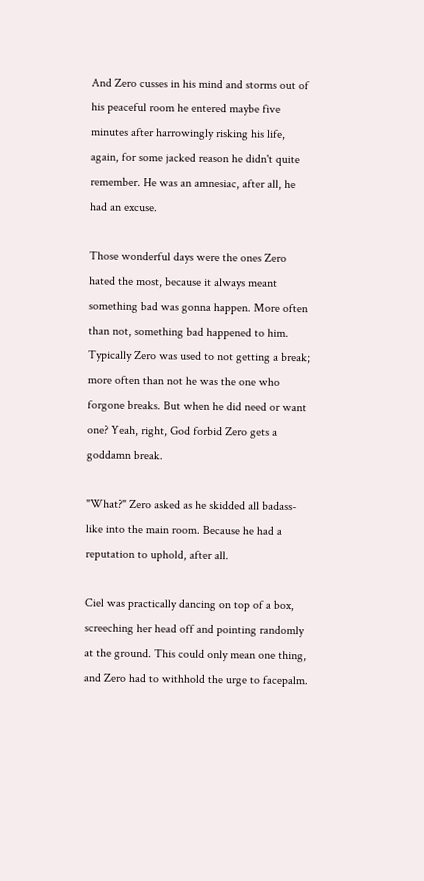And Zero cusses in his mind and storms out of his peaceful room he entered maybe five minutes after harrowingly risking his life, again, for some jacked reason he didn't quite remember. He was an amnesiac, after all, he had an excuse.

Those wonderful days were the ones Zero hated the most, because it always meant something bad was gonna happen. More often than not, something bad happened to him. Typically Zero was used to not getting a break; more often than not he was the one who forgone breaks. But when he did need or want one? Yeah, right, God forbid Zero gets a goddamn break.

"What?" Zero asked as he skidded all badass-like into the main room. Because he had a reputation to uphold, after all.

Ciel was practically dancing on top of a box, screeching her head off and pointing randomly at the ground. This could only mean one thing, and Zero had to withhold the urge to facepalm.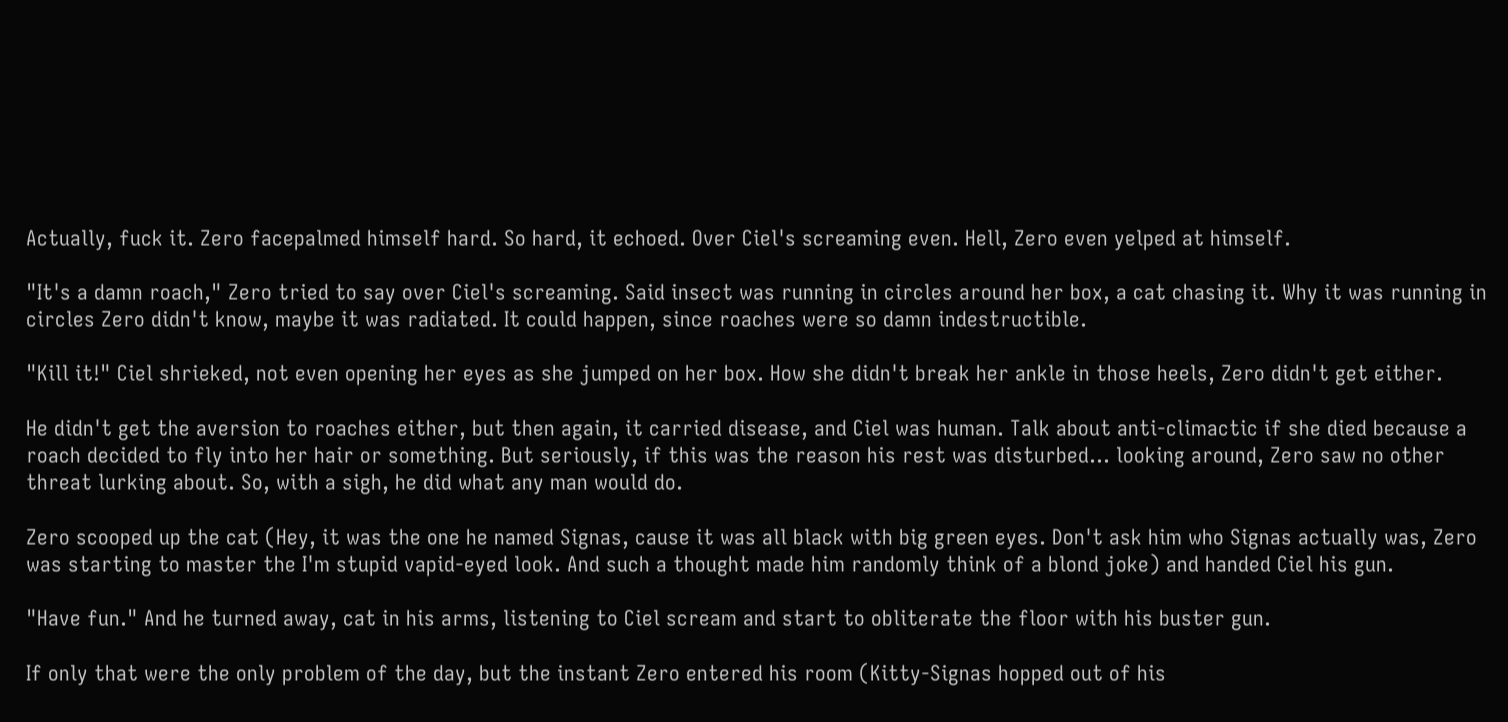Actually, fuck it. Zero facepalmed himself hard. So hard, it echoed. Over Ciel's screaming even. Hell, Zero even yelped at himself.

"It's a damn roach," Zero tried to say over Ciel's screaming. Said insect was running in circles around her box, a cat chasing it. Why it was running in circles Zero didn't know, maybe it was radiated. It could happen, since roaches were so damn indestructible.

"Kill it!" Ciel shrieked, not even opening her eyes as she jumped on her box. How she didn't break her ankle in those heels, Zero didn't get either.

He didn't get the aversion to roaches either, but then again, it carried disease, and Ciel was human. Talk about anti-climactic if she died because a roach decided to fly into her hair or something. But seriously, if this was the reason his rest was disturbed… looking around, Zero saw no other threat lurking about. So, with a sigh, he did what any man would do.

Zero scooped up the cat (Hey, it was the one he named Signas, cause it was all black with big green eyes. Don't ask him who Signas actually was, Zero was starting to master the I'm stupid vapid-eyed look. And such a thought made him randomly think of a blond joke) and handed Ciel his gun.

"Have fun." And he turned away, cat in his arms, listening to Ciel scream and start to obliterate the floor with his buster gun.

If only that were the only problem of the day, but the instant Zero entered his room (Kitty-Signas hopped out of his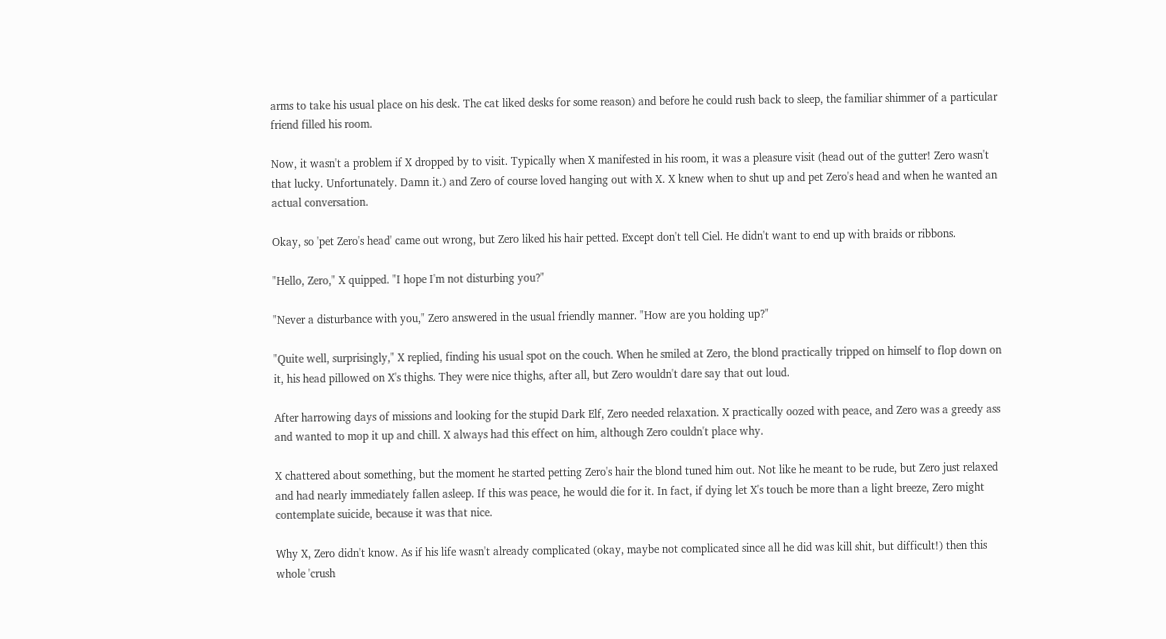arms to take his usual place on his desk. The cat liked desks for some reason) and before he could rush back to sleep, the familiar shimmer of a particular friend filled his room.

Now, it wasn't a problem if X dropped by to visit. Typically when X manifested in his room, it was a pleasure visit (head out of the gutter! Zero wasn't that lucky. Unfortunately. Damn it.) and Zero of course loved hanging out with X. X knew when to shut up and pet Zero's head and when he wanted an actual conversation.

Okay, so 'pet Zero's head' came out wrong, but Zero liked his hair petted. Except don't tell Ciel. He didn't want to end up with braids or ribbons.

"Hello, Zero," X quipped. "I hope I'm not disturbing you?"

"Never a disturbance with you," Zero answered in the usual friendly manner. "How are you holding up?"

"Quite well, surprisingly," X replied, finding his usual spot on the couch. When he smiled at Zero, the blond practically tripped on himself to flop down on it, his head pillowed on X's thighs. They were nice thighs, after all, but Zero wouldn't dare say that out loud.

After harrowing days of missions and looking for the stupid Dark Elf, Zero needed relaxation. X practically oozed with peace, and Zero was a greedy ass and wanted to mop it up and chill. X always had this effect on him, although Zero couldn't place why.

X chattered about something, but the moment he started petting Zero's hair the blond tuned him out. Not like he meant to be rude, but Zero just relaxed and had nearly immediately fallen asleep. If this was peace, he would die for it. In fact, if dying let X's touch be more than a light breeze, Zero might contemplate suicide, because it was that nice.

Why X, Zero didn't know. As if his life wasn't already complicated (okay, maybe not complicated since all he did was kill shit, but difficult!) then this whole 'crush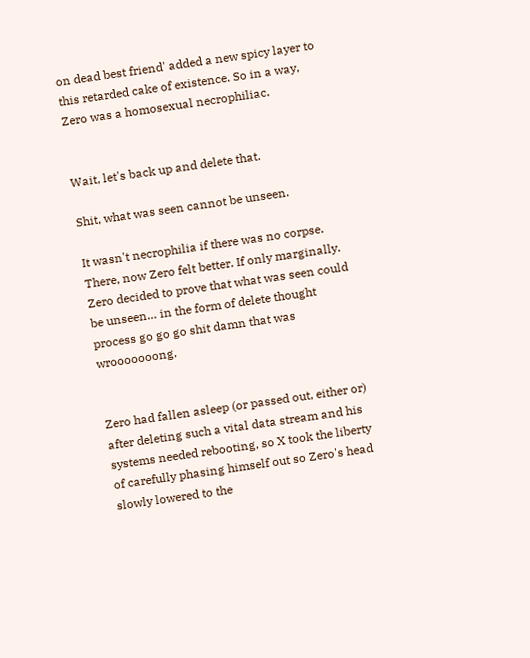on dead best friend' added a new spicy layer to this retarded cake of existence. So in a way, Zero was a homosexual necrophiliac.


Wait, let's back up and delete that.

Shit, what was seen cannot be unseen.

It wasn't necrophilia if there was no corpse. There, now Zero felt better. If only marginally. Zero decided to prove that what was seen could be unseen… in the form of delete thought process go go go shit damn that was wrooooooong.


Zero had fallen asleep (or passed out, either or) after deleting such a vital data stream and his systems needed rebooting, so X took the liberty of carefully phasing himself out so Zero's head slowly lowered to the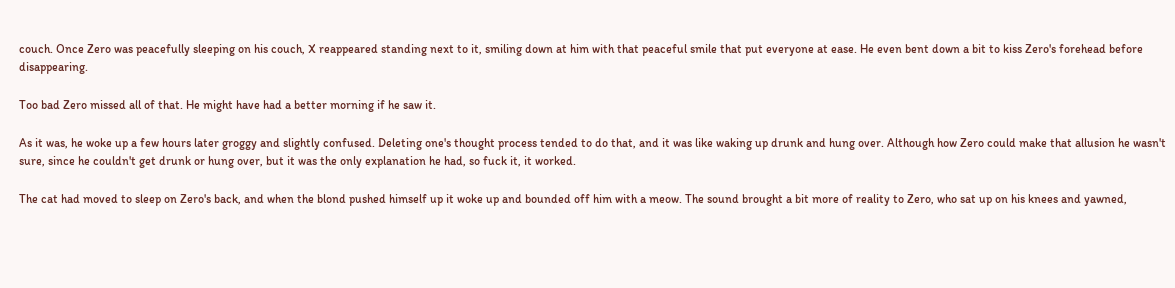couch. Once Zero was peacefully sleeping on his couch, X reappeared standing next to it, smiling down at him with that peaceful smile that put everyone at ease. He even bent down a bit to kiss Zero's forehead before disappearing.

Too bad Zero missed all of that. He might have had a better morning if he saw it.

As it was, he woke up a few hours later groggy and slightly confused. Deleting one's thought process tended to do that, and it was like waking up drunk and hung over. Although how Zero could make that allusion he wasn't sure, since he couldn't get drunk or hung over, but it was the only explanation he had, so fuck it, it worked.

The cat had moved to sleep on Zero's back, and when the blond pushed himself up it woke up and bounded off him with a meow. The sound brought a bit more of reality to Zero, who sat up on his knees and yawned,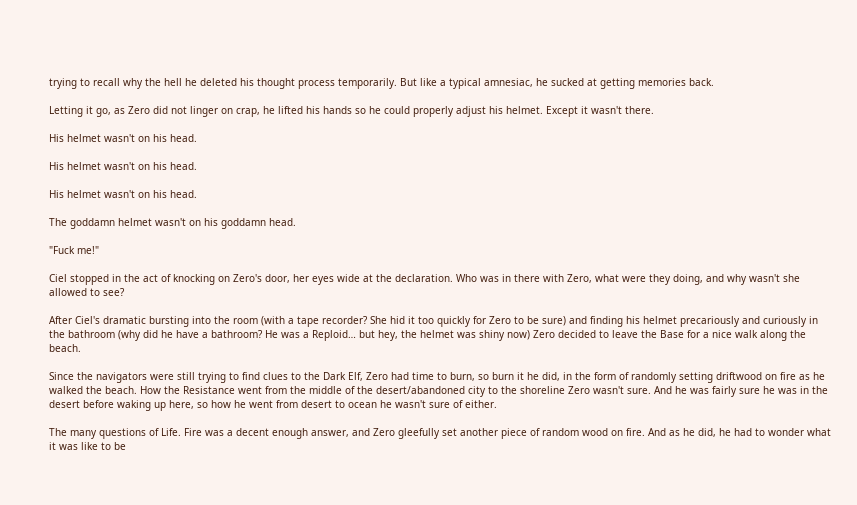trying to recall why the hell he deleted his thought process temporarily. But like a typical amnesiac, he sucked at getting memories back.

Letting it go, as Zero did not linger on crap, he lifted his hands so he could properly adjust his helmet. Except it wasn't there.

His helmet wasn't on his head.

His helmet wasn't on his head.

His helmet wasn't on his head.

The goddamn helmet wasn't on his goddamn head.

"Fuck me!"

Ciel stopped in the act of knocking on Zero's door, her eyes wide at the declaration. Who was in there with Zero, what were they doing, and why wasn't she allowed to see?

After Ciel's dramatic bursting into the room (with a tape recorder? She hid it too quickly for Zero to be sure) and finding his helmet precariously and curiously in the bathroom (why did he have a bathroom? He was a Reploid… but hey, the helmet was shiny now) Zero decided to leave the Base for a nice walk along the beach.

Since the navigators were still trying to find clues to the Dark Elf, Zero had time to burn, so burn it he did, in the form of randomly setting driftwood on fire as he walked the beach. How the Resistance went from the middle of the desert/abandoned city to the shoreline Zero wasn't sure. And he was fairly sure he was in the desert before waking up here, so how he went from desert to ocean he wasn't sure of either.

The many questions of Life. Fire was a decent enough answer, and Zero gleefully set another piece of random wood on fire. And as he did, he had to wonder what it was like to be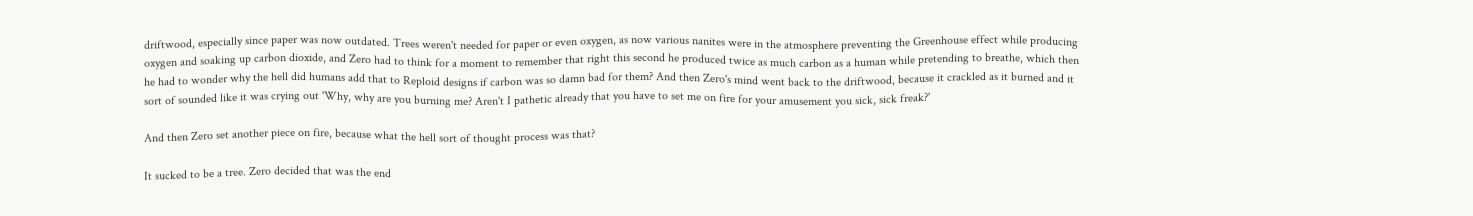driftwood, especially since paper was now outdated. Trees weren't needed for paper or even oxygen, as now various nanites were in the atmosphere preventing the Greenhouse effect while producing oxygen and soaking up carbon dioxide, and Zero had to think for a moment to remember that right this second he produced twice as much carbon as a human while pretending to breathe, which then he had to wonder why the hell did humans add that to Reploid designs if carbon was so damn bad for them? And then Zero's mind went back to the driftwood, because it crackled as it burned and it sort of sounded like it was crying out 'Why, why are you burning me? Aren't I pathetic already that you have to set me on fire for your amusement you sick, sick freak?'

And then Zero set another piece on fire, because what the hell sort of thought process was that?

It sucked to be a tree. Zero decided that was the end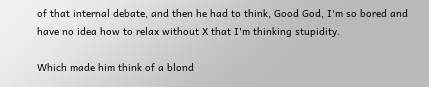of that internal debate, and then he had to think, Good God, I'm so bored and have no idea how to relax without X that I'm thinking stupidity.

Which made him think of a blond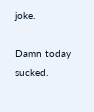joke.

Damn today sucked.